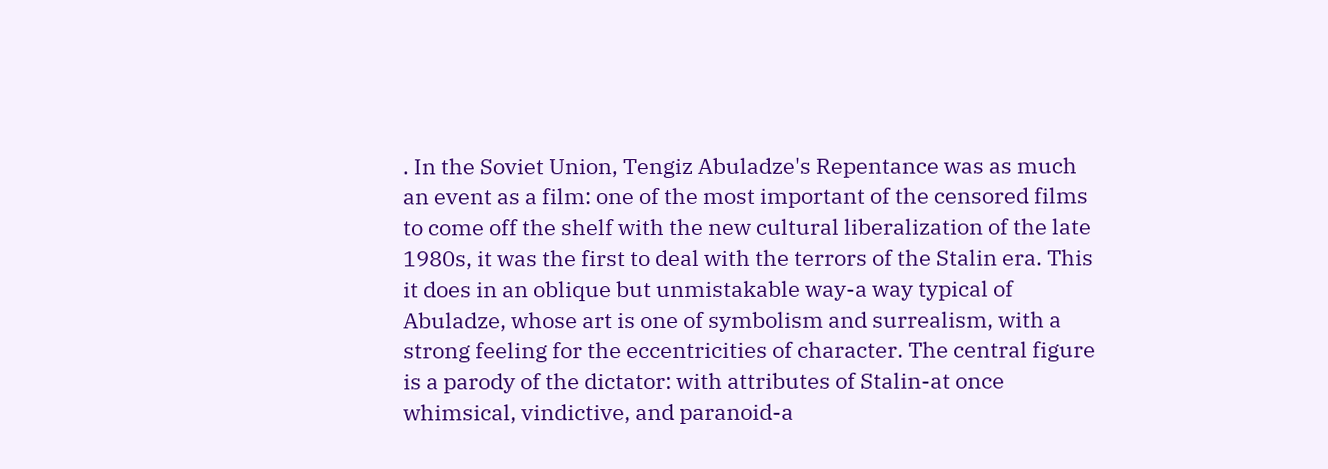. In the Soviet Union, Tengiz Abuladze's Repentance was as much an event as a film: one of the most important of the censored films to come off the shelf with the new cultural liberalization of the late 1980s, it was the first to deal with the terrors of the Stalin era. This it does in an oblique but unmistakable way-a way typical of Abuladze, whose art is one of symbolism and surrealism, with a strong feeling for the eccentricities of character. The central figure is a parody of the dictator: with attributes of Stalin-at once whimsical, vindictive, and paranoid-a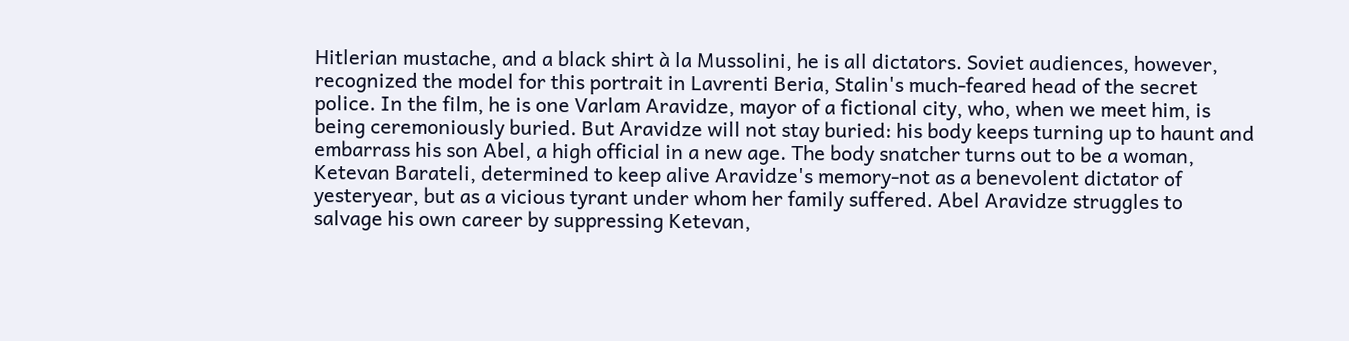Hitlerian mustache, and a black shirt à la Mussolini, he is all dictators. Soviet audiences, however, recognized the model for this portrait in Lavrenti Beria, Stalin's much-feared head of the secret police. In the film, he is one Varlam Aravidze, mayor of a fictional city, who, when we meet him, is being ceremoniously buried. But Aravidze will not stay buried: his body keeps turning up to haunt and embarrass his son Abel, a high official in a new age. The body snatcher turns out to be a woman, Ketevan Barateli, determined to keep alive Aravidze's memory-not as a benevolent dictator of yesteryear, but as a vicious tyrant under whom her family suffered. Abel Aravidze struggles to salvage his own career by suppressing Ketevan,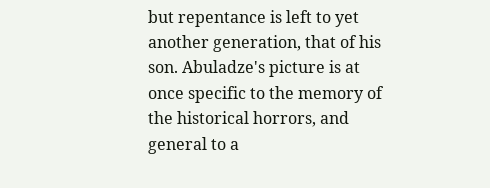but repentance is left to yet another generation, that of his son. Abuladze's picture is at once specific to the memory of the historical horrors, and general to a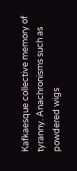Kafkaesque collective memory of tyranny. Anachronisms such as powdered wigs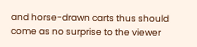and horse-drawn carts thus should come as no surprise to the viewer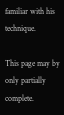familiar with his technique.

This page may by only partially complete.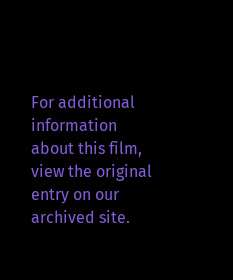For additional information about this film, view the original entry on our archived site.